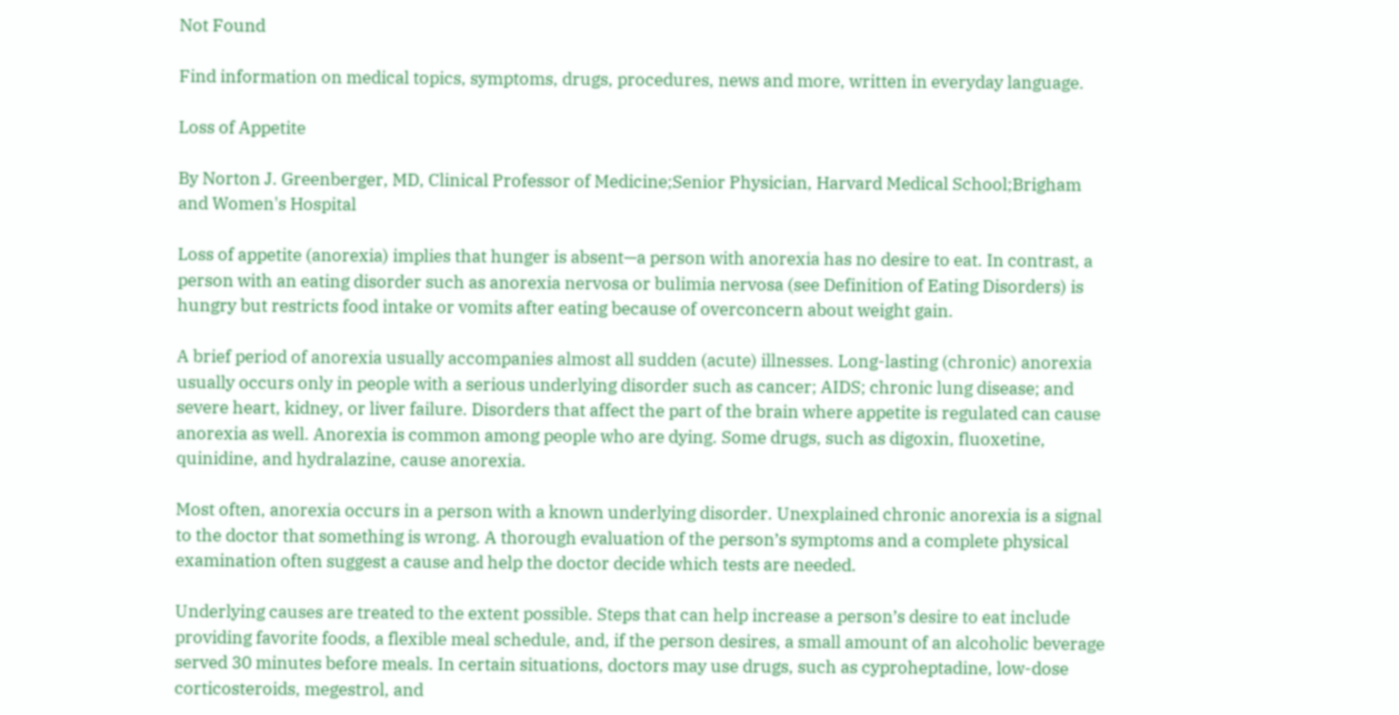Not Found

Find information on medical topics, symptoms, drugs, procedures, news and more, written in everyday language.

Loss of Appetite

By Norton J. Greenberger, MD, Clinical Professor of Medicine;Senior Physician, Harvard Medical School;Brigham and Women's Hospital

Loss of appetite (anorexia) implies that hunger is absent—a person with anorexia has no desire to eat. In contrast, a person with an eating disorder such as anorexia nervosa or bulimia nervosa (see Definition of Eating Disorders) is hungry but restricts food intake or vomits after eating because of overconcern about weight gain.

A brief period of anorexia usually accompanies almost all sudden (acute) illnesses. Long-lasting (chronic) anorexia usually occurs only in people with a serious underlying disorder such as cancer; AIDS; chronic lung disease; and severe heart, kidney, or liver failure. Disorders that affect the part of the brain where appetite is regulated can cause anorexia as well. Anorexia is common among people who are dying. Some drugs, such as digoxin, fluoxetine, quinidine, and hydralazine, cause anorexia.

Most often, anorexia occurs in a person with a known underlying disorder. Unexplained chronic anorexia is a signal to the doctor that something is wrong. A thorough evaluation of the person’s symptoms and a complete physical examination often suggest a cause and help the doctor decide which tests are needed.

Underlying causes are treated to the extent possible. Steps that can help increase a person’s desire to eat include providing favorite foods, a flexible meal schedule, and, if the person desires, a small amount of an alcoholic beverage served 30 minutes before meals. In certain situations, doctors may use drugs, such as cyproheptadine, low-dose corticosteroids, megestrol, and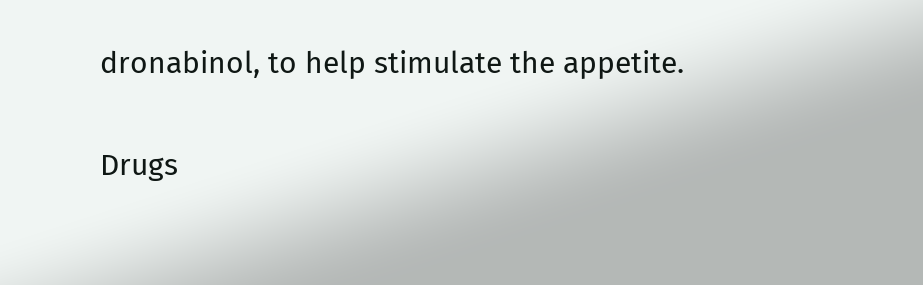dronabinol, to help stimulate the appetite.

Drugs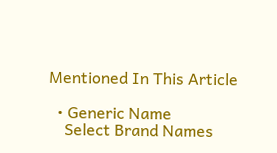Mentioned In This Article

  • Generic Name
    Select Brand Names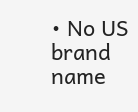• No US brand name